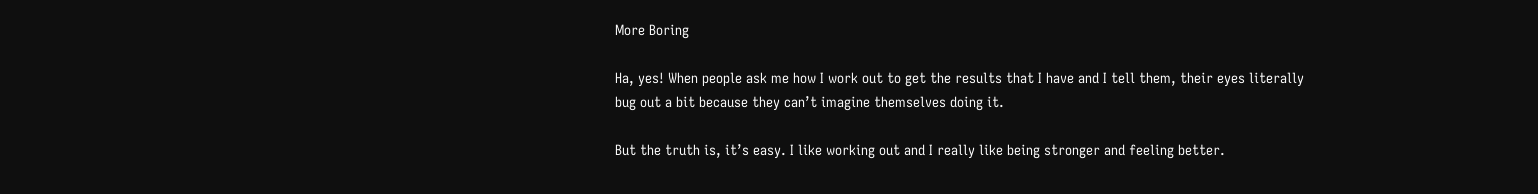More Boring

Ha, yes! When people ask me how I work out to get the results that I have and I tell them, their eyes literally bug out a bit because they can’t imagine themselves doing it.

But the truth is, it’s easy. I like working out and I really like being stronger and feeling better.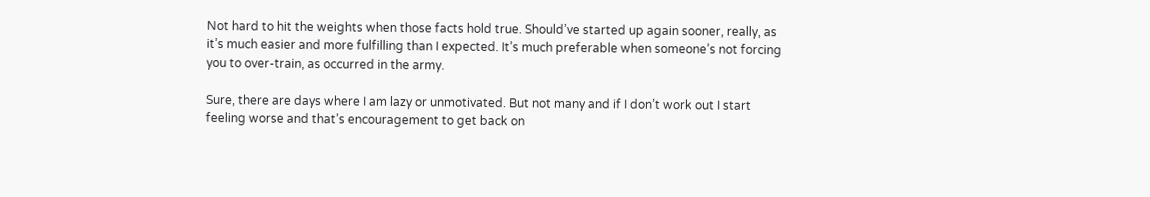Not hard to hit the weights when those facts hold true. Should’ve started up again sooner, really, as it’s much easier and more fulfilling than I expected. It’s much preferable when someone’s not forcing you to over-train, as occurred in the army.

Sure, there are days where I am lazy or unmotivated. But not many and if I don’t work out I start feeling worse and that’s encouragement to get back on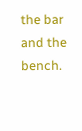the bar and the bench.